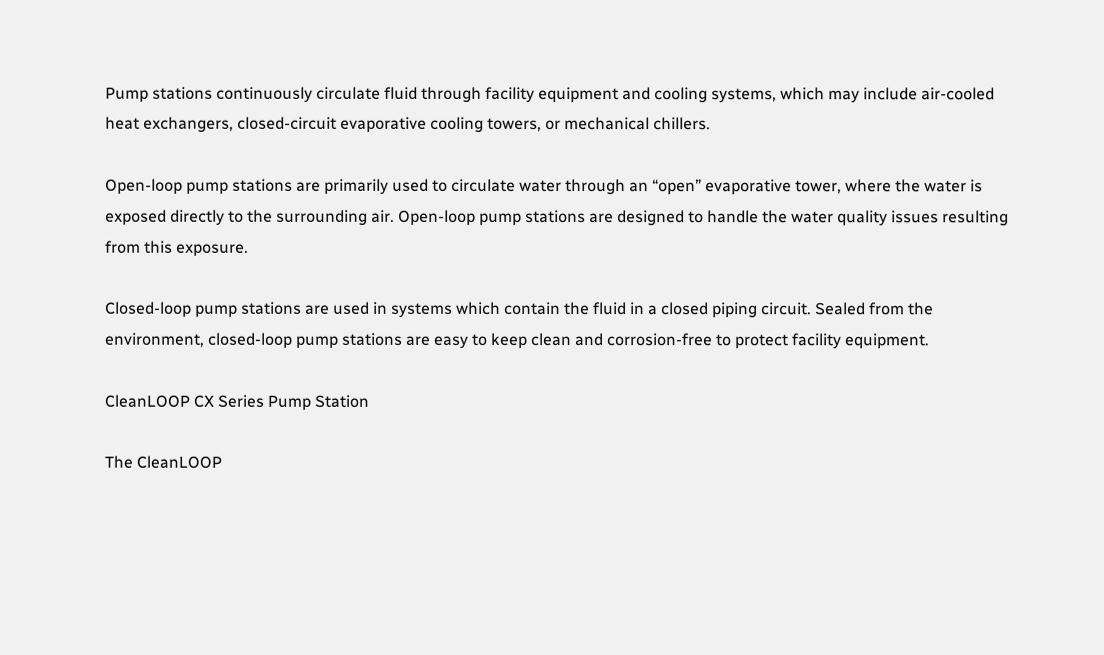Pump stations continuously circulate fluid through facility equipment and cooling systems, which may include air-cooled heat exchangers, closed-circuit evaporative cooling towers, or mechanical chillers.

Open-loop pump stations are primarily used to circulate water through an “open” evaporative tower, where the water is exposed directly to the surrounding air. Open-loop pump stations are designed to handle the water quality issues resulting from this exposure.

Closed-loop pump stations are used in systems which contain the fluid in a closed piping circuit. Sealed from the environment, closed-loop pump stations are easy to keep clean and corrosion-free to protect facility equipment.

CleanLOOP CX Series Pump Station

The CleanLOOP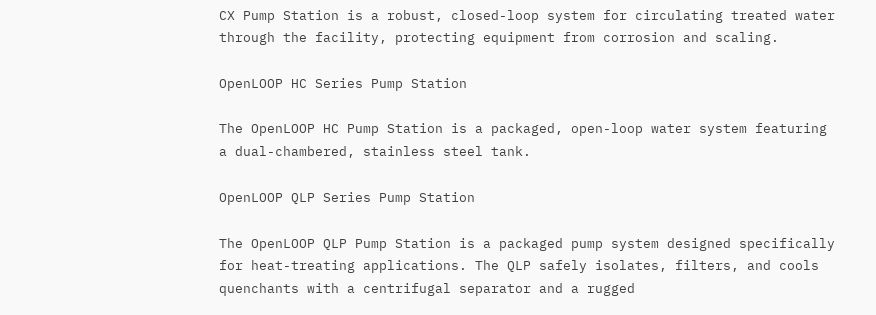CX Pump Station is a robust, closed-loop system for circulating treated water through the facility, protecting equipment from corrosion and scaling.

OpenLOOP HC Series Pump Station

The OpenLOOP HC Pump Station is a packaged, open-loop water system featuring a dual-chambered, stainless steel tank.

OpenLOOP QLP Series Pump Station

The OpenLOOP QLP Pump Station is a packaged pump system designed specifically for heat-treating applications. The QLP safely isolates, filters, and cools quenchants with a centrifugal separator and a rugged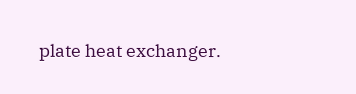plate heat exchanger.